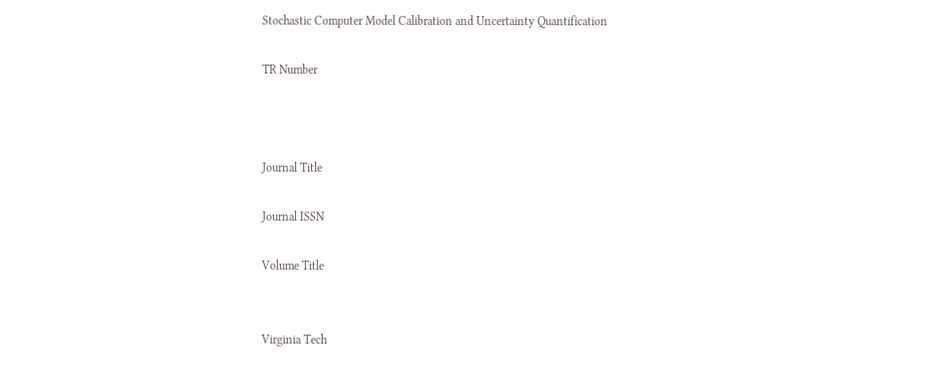Stochastic Computer Model Calibration and Uncertainty Quantification

TR Number



Journal Title

Journal ISSN

Volume Title


Virginia Tech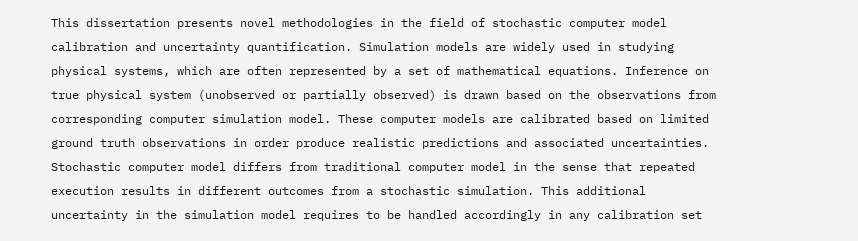This dissertation presents novel methodologies in the field of stochastic computer model calibration and uncertainty quantification. Simulation models are widely used in studying physical systems, which are often represented by a set of mathematical equations. Inference on true physical system (unobserved or partially observed) is drawn based on the observations from corresponding computer simulation model. These computer models are calibrated based on limited ground truth observations in order produce realistic predictions and associated uncertainties. Stochastic computer model differs from traditional computer model in the sense that repeated execution results in different outcomes from a stochastic simulation. This additional uncertainty in the simulation model requires to be handled accordingly in any calibration set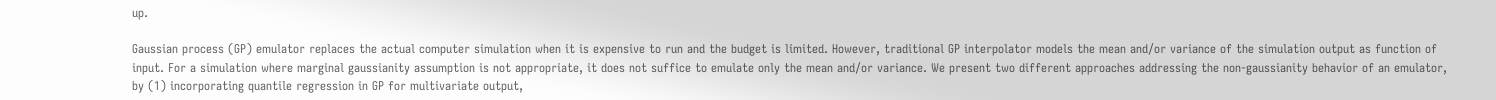up.

Gaussian process (GP) emulator replaces the actual computer simulation when it is expensive to run and the budget is limited. However, traditional GP interpolator models the mean and/or variance of the simulation output as function of input. For a simulation where marginal gaussianity assumption is not appropriate, it does not suffice to emulate only the mean and/or variance. We present two different approaches addressing the non-gaussianity behavior of an emulator, by (1) incorporating quantile regression in GP for multivariate output,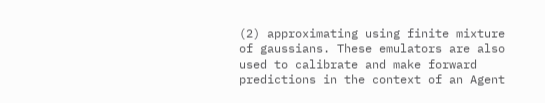(2) approximating using finite mixture of gaussians. These emulators are also used to calibrate and make forward predictions in the context of an Agent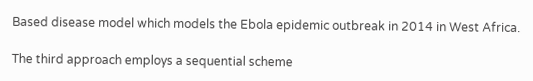Based disease model which models the Ebola epidemic outbreak in 2014 in West Africa.

The third approach employs a sequential scheme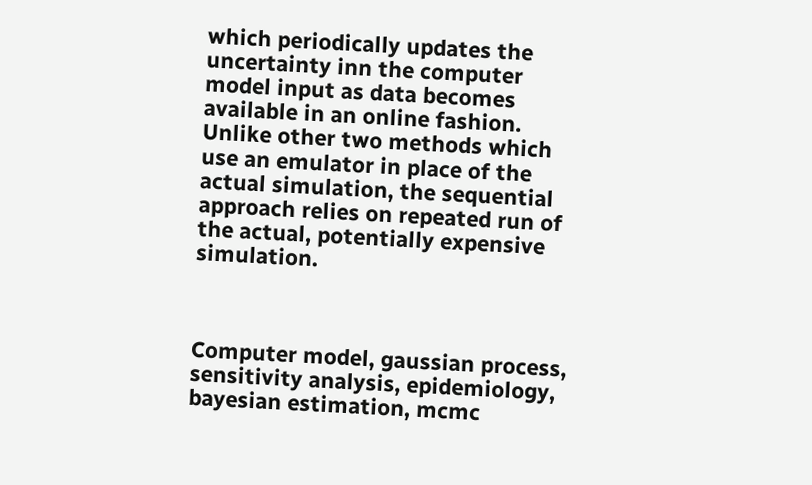which periodically updates the uncertainty inn the computer model input as data becomes available in an online fashion. Unlike other two methods which use an emulator in place of the actual simulation, the sequential approach relies on repeated run of the actual, potentially expensive simulation.



Computer model, gaussian process, sensitivity analysis, epidemiology, bayesian estimation, mcmc